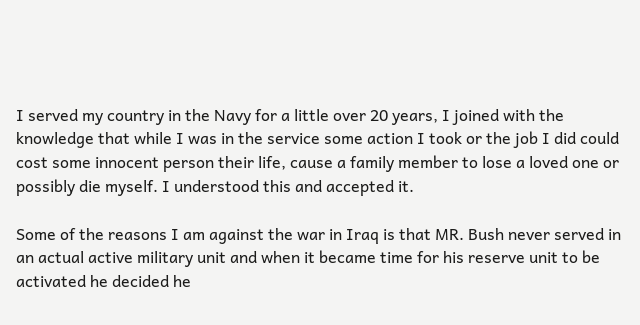I served my country in the Navy for a little over 20 years, I joined with the knowledge that while I was in the service some action I took or the job I did could cost some innocent person their life, cause a family member to lose a loved one or possibly die myself. I understood this and accepted it.

Some of the reasons I am against the war in Iraq is that MR. Bush never served in an actual active military unit and when it became time for his reserve unit to be activated he decided he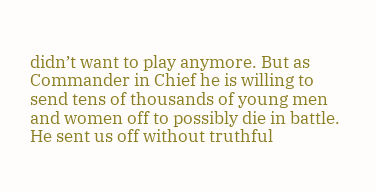didn’t want to play anymore. But as Commander in Chief he is willing to send tens of thousands of young men and women off to possibly die in battle. He sent us off without truthful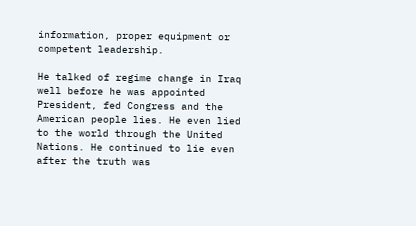information, proper equipment or competent leadership.

He talked of regime change in Iraq well before he was appointed President, fed Congress and the American people lies. He even lied to the world through the United Nations. He continued to lie even after the truth was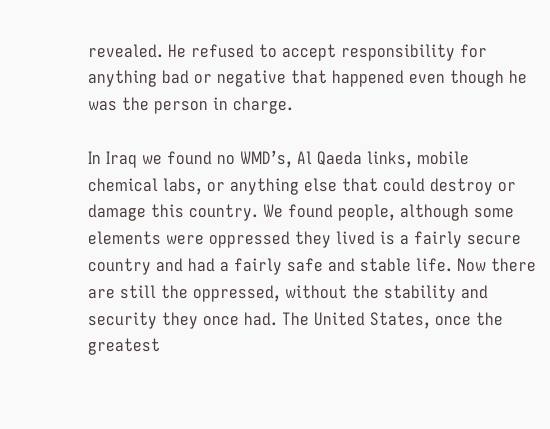revealed. He refused to accept responsibility for anything bad or negative that happened even though he was the person in charge.

In Iraq we found no WMD’s, Al Qaeda links, mobile chemical labs, or anything else that could destroy or damage this country. We found people, although some elements were oppressed they lived is a fairly secure country and had a fairly safe and stable life. Now there are still the oppressed, without the stability and security they once had. The United States, once the greatest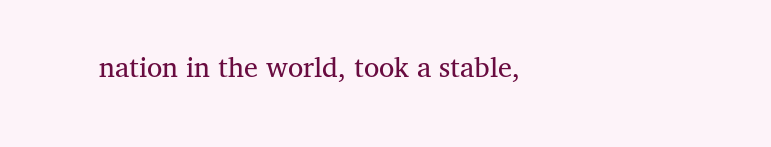nation in the world, took a stable,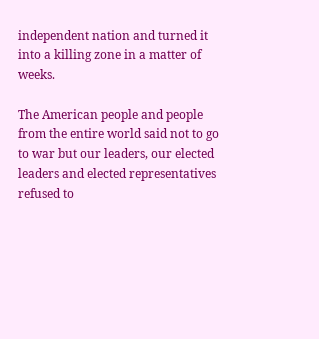independent nation and turned it into a killing zone in a matter of weeks.

The American people and people from the entire world said not to go to war but our leaders, our elected leaders and elected representatives refused to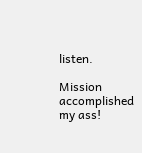listen.

Mission accomplished my ass!